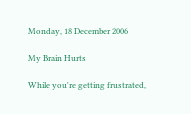Monday, 18 December 2006

My Brain Hurts

While you're getting frustrated,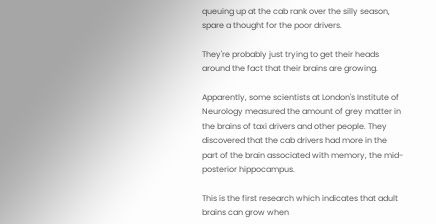queuing up at the cab rank over the silly season, spare a thought for the poor drivers.

They're probably just trying to get their heads around the fact that their brains are growing.

Apparently, some scientists at London's Institute of Neurology measured the amount of grey matter in the brains of taxi drivers and other people. They discovered that the cab drivers had more in the part of the brain associated with memory, the mid-posterior hippocampus.

This is the first research which indicates that adult brains can grow when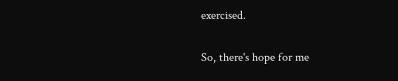exercised.

So, there's hope for me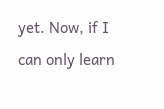yet. Now, if I can only learn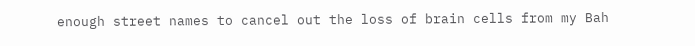enough street names to cancel out the loss of brain cells from my Bah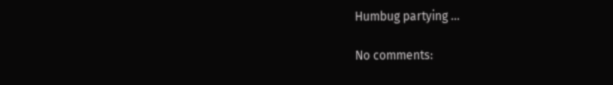Humbug partying ...

No comments: